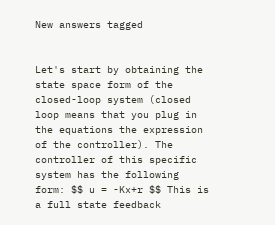New answers tagged


Let's start by obtaining the state space form of the closed-loop system (closed loop means that you plug in the equations the expression of the controller). The controller of this specific system has the following form: $$ u = -Kx+r $$ This is a full state feedback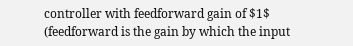controller with feedforward gain of $1$ (feedforward is the gain by which the input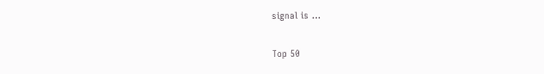signal is ...

Top 50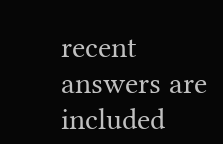recent answers are included